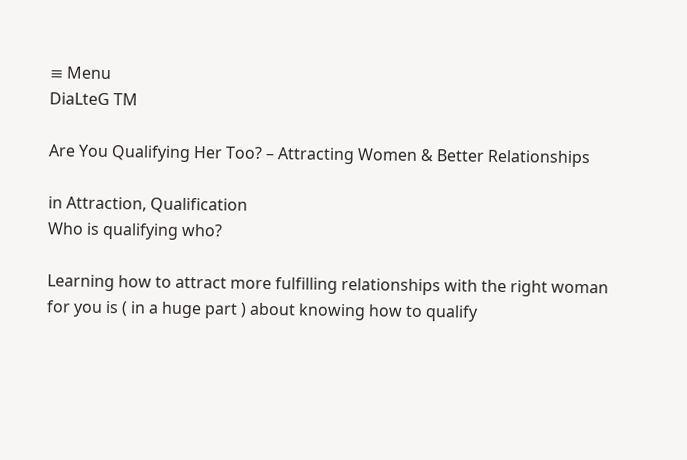≡ Menu
DiaLteG TM

Are You Qualifying Her Too? – Attracting Women & Better Relationships

in Attraction, Qualification
Who is qualifying who?

Learning how to attract more fulfilling relationships with the right woman for you is ( in a huge part ) about knowing how to qualify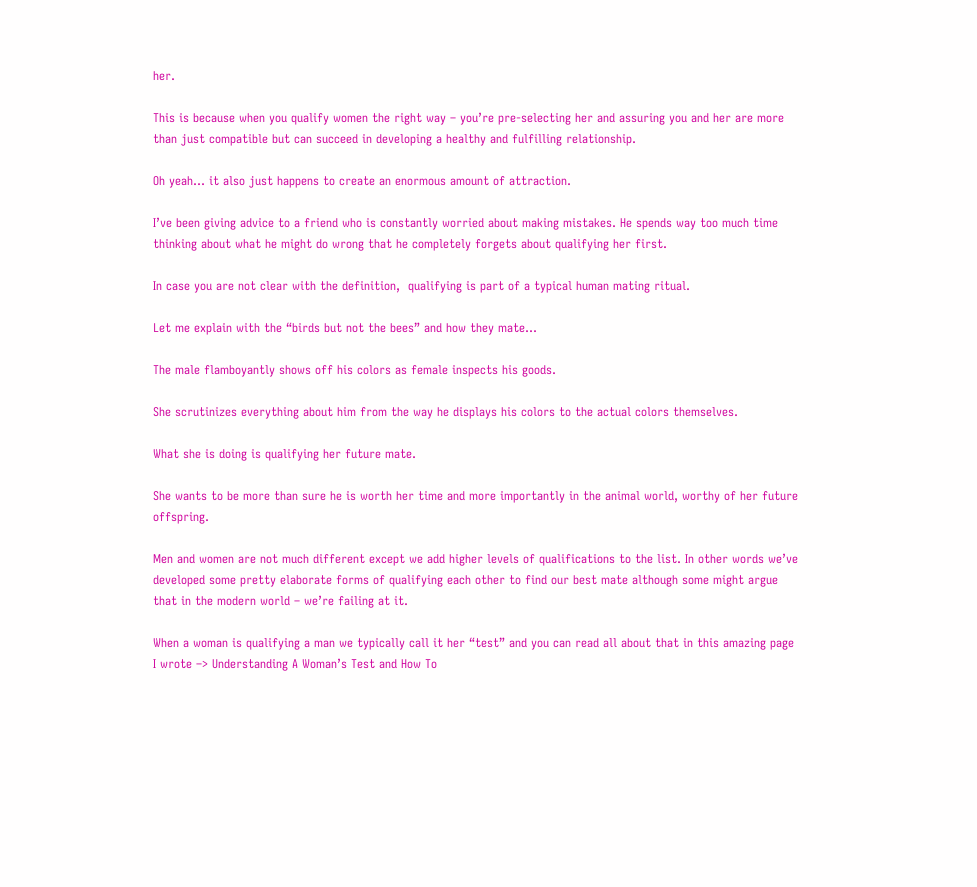her.

This is because when you qualify women the right way – you’re pre-selecting her and assuring you and her are more than just compatible but can succeed in developing a healthy and fulfilling relationship.

Oh yeah… it also just happens to create an enormous amount of attraction.

I’ve been giving advice to a friend who is constantly worried about making mistakes. He spends way too much time thinking about what he might do wrong that he completely forgets about qualifying her first.

In case you are not clear with the definition,  qualifying is part of a typical human mating ritual.

Let me explain with the “birds but not the bees” and how they mate…

The male flamboyantly shows off his colors as female inspects his goods.

She scrutinizes everything about him from the way he displays his colors to the actual colors themselves.

What she is doing is qualifying her future mate.

She wants to be more than sure he is worth her time and more importantly in the animal world, worthy of her future offspring.

Men and women are not much different except we add higher levels of qualifications to the list. In other words we’ve developed some pretty elaborate forms of qualifying each other to find our best mate although some might argue that in the modern world – we’re failing at it.

When a woman is qualifying a man we typically call it her “test” and you can read all about that in this amazing page I wrote –> Understanding A Woman’s Test and How To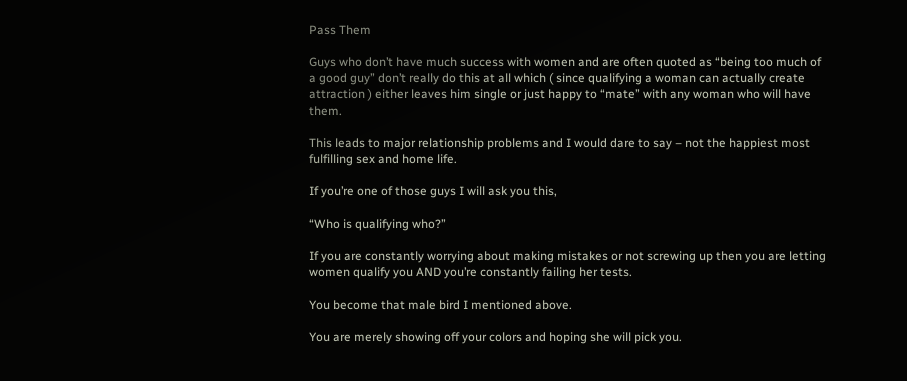Pass Them

Guys who don’t have much success with women and are often quoted as “being too much of a good guy” don’t really do this at all which ( since qualifying a woman can actually create attraction ) either leaves him single or just happy to “mate” with any woman who will have them.

This leads to major relationship problems and I would dare to say – not the happiest most fulfilling sex and home life.

If you’re one of those guys I will ask you this,

“Who is qualifying who?”

If you are constantly worrying about making mistakes or not screwing up then you are letting women qualify you AND you’re constantly failing her tests.

You become that male bird I mentioned above.

You are merely showing off your colors and hoping she will pick you.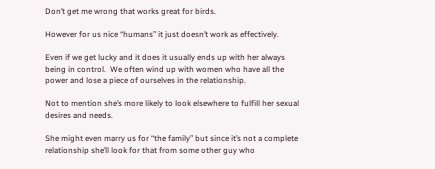Don’t get me wrong that works great for birds.

However for us nice “humans” it just doesn’t work as effectively.

Even if we get lucky and it does it usually ends up with her always being in control.  We often wind up with women who have all the power and lose a piece of ourselves in the relationship.

Not to mention she’s more likely to look elsewhere to fulfill her sexual desires and needs.

She might even marry us for “the family” but since it’s not a complete relationship she’ll look for that from some other guy who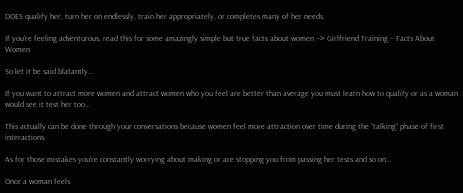DOES qualify her, turn her on endlessly, train her appropriately, or completes many of her needs.

If you’re feeling adventurous, read this for some amazingly simple but true facts about women –> Girlfriend Training – Facts About Women

So let it be said blatantly…

If you want to attract more women and attract women who you feel are better than average you must learn how to qualify or as a woman would see it test her too…

This actually can be done through your conversations because women feel more attraction over time during the “talking” phase of first interactions.

As for those mistakes you’re constantly worrying about making or are stopping you from passing her tests and so on…

Once a woman feels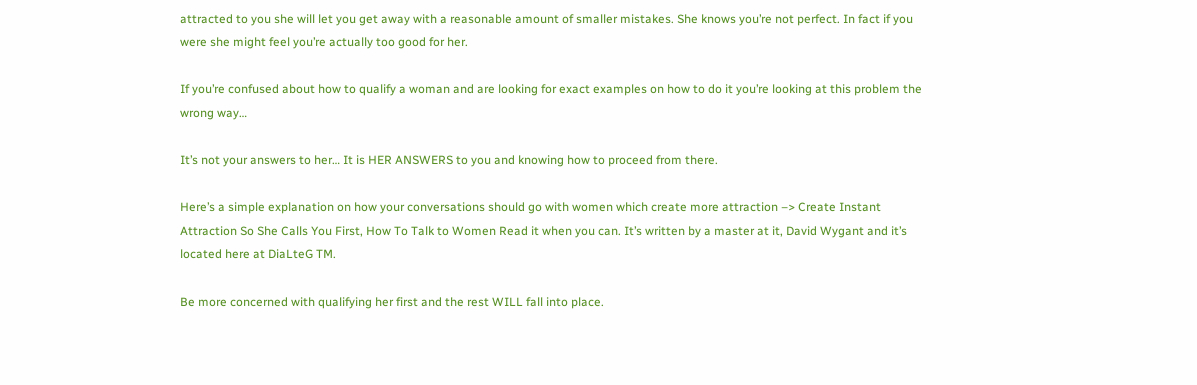attracted to you she will let you get away with a reasonable amount of smaller mistakes. She knows you’re not perfect. In fact if you were she might feel you’re actually too good for her.

If you’re confused about how to qualify a woman and are looking for exact examples on how to do it you’re looking at this problem the wrong way…

It’s not your answers to her… It is HER ANSWERS to you and knowing how to proceed from there.

Here’s a simple explanation on how your conversations should go with women which create more attraction –> Create Instant Attraction So She Calls You First, How To Talk to Women Read it when you can. It’s written by a master at it, David Wygant and it’s located here at DiaLteG TM.

Be more concerned with qualifying her first and the rest WILL fall into place.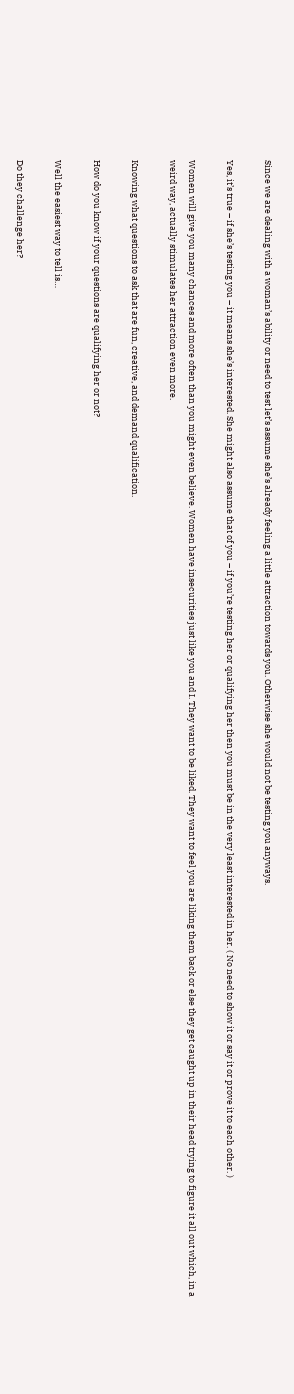Since we are dealing with a woman’s ability or need to test let’s assume she’s already feeling a little attraction towards you. Otherwise she would not be testing you anyways.

Yes, it’s true – if she’s testing you – it means she’s interested. She might also assume that of you – if you’re testing her or qualifying her then you must be in the very least interested in her. ( No need to show it or say it or prove it to each other. )

Women will give you many chances and more often than you might even believe. Women have insecurities just like you and I. They want to be liked. They want to feel you are liking them back or else they get caught up in their head trying to figure it all out which, in a weird way, actually stimulates her attraction even more.

Knowing what questions to ask that are fun, creative, and demand qualification.

How do you know if your questions are qualifying her or not?

Well the easiest way to tell is…

Do they challenge her?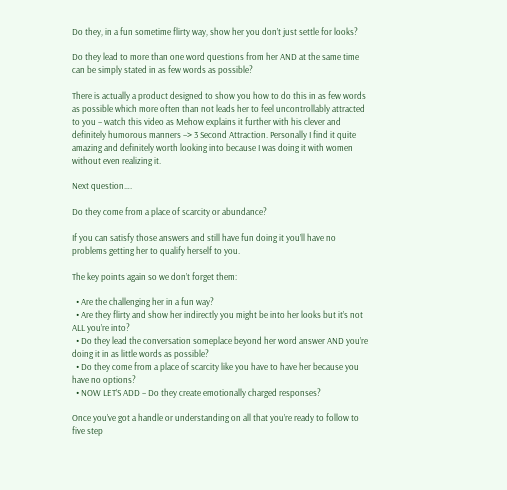Do they, in a fun sometime flirty way, show her you don’t just settle for looks?

Do they lead to more than one word questions from her AND at the same time can be simply stated in as few words as possible?

There is actually a product designed to show you how to do this in as few words as possible which more often than not leads her to feel uncontrollably attracted to you – watch this video as Mehow explains it further with his clever and definitely humorous manners –> 3 Second Attraction. Personally I find it quite amazing and definitely worth looking into because I was doing it with women without even realizing it.

Next question….

Do they come from a place of scarcity or abundance?

If you can satisfy those answers and still have fun doing it you’ll have no problems getting her to qualify herself to you.

The key points again so we don’t forget them:

  • Are the challenging her in a fun way?
  • Are they flirty and show her indirectly you might be into her looks but it’s not ALL you’re into?
  • Do they lead the conversation someplace beyond her word answer AND you’re doing it in as little words as possible?
  • Do they come from a place of scarcity like you have to have her because you have no options?
  • NOW LET’S ADD – Do they create emotionally charged responses?

Once you’ve got a handle or understanding on all that you’re ready to follow to five step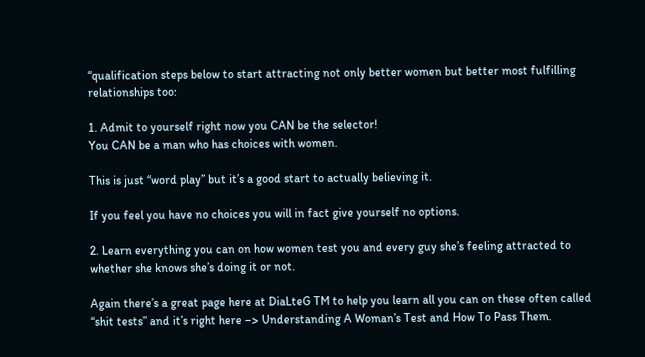“qualification steps below to start attracting not only better women but better most fulfilling relationships too:

1. Admit to yourself right now you CAN be the selector!
You CAN be a man who has choices with women.

This is just “word play” but it’s a good start to actually believing it.

If you feel you have no choices you will in fact give yourself no options.

2. Learn everything you can on how women test you and every guy she’s feeling attracted to whether she knows she’s doing it or not.

Again there’s a great page here at DiaLteG TM to help you learn all you can on these often called “shit tests” and it’s right here –> Understanding A Woman’s Test and How To Pass Them.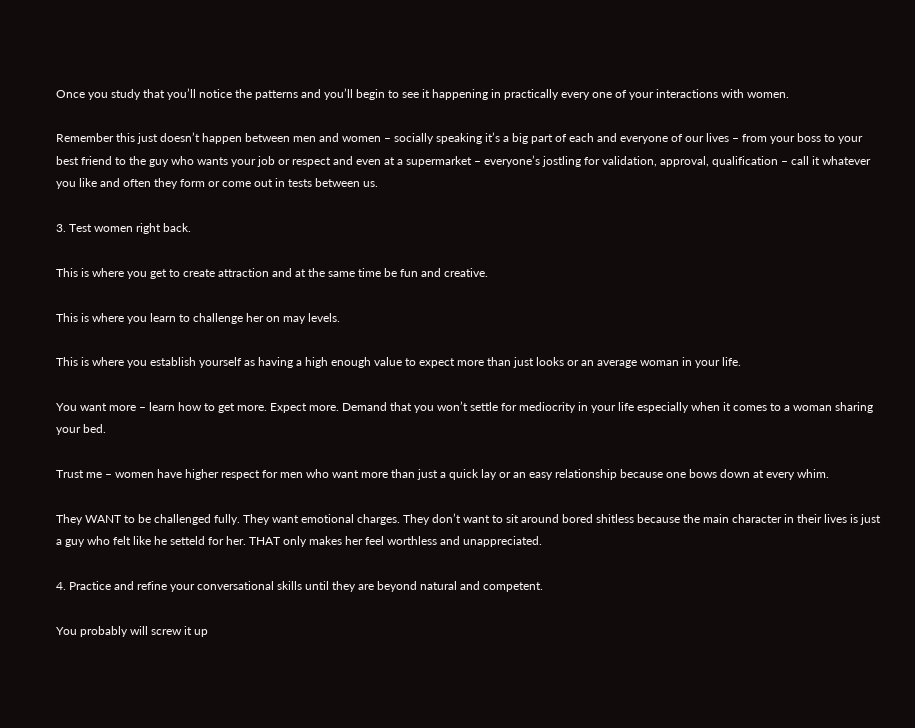Once you study that you’ll notice the patterns and you’ll begin to see it happening in practically every one of your interactions with women.

Remember this just doesn’t happen between men and women – socially speaking it’s a big part of each and everyone of our lives – from your boss to your best friend to the guy who wants your job or respect and even at a supermarket – everyone’s jostling for validation, approval, qualification – call it whatever you like and often they form or come out in tests between us.

3. Test women right back.

This is where you get to create attraction and at the same time be fun and creative.

This is where you learn to challenge her on may levels.

This is where you establish yourself as having a high enough value to expect more than just looks or an average woman in your life.

You want more – learn how to get more. Expect more. Demand that you won’t settle for mediocrity in your life especially when it comes to a woman sharing your bed.

Trust me – women have higher respect for men who want more than just a quick lay or an easy relationship because one bows down at every whim.

They WANT to be challenged fully. They want emotional charges. They don’t want to sit around bored shitless because the main character in their lives is just a guy who felt like he setteld for her. THAT only makes her feel worthless and unappreciated.

4. Practice and refine your conversational skills until they are beyond natural and competent.

You probably will screw it up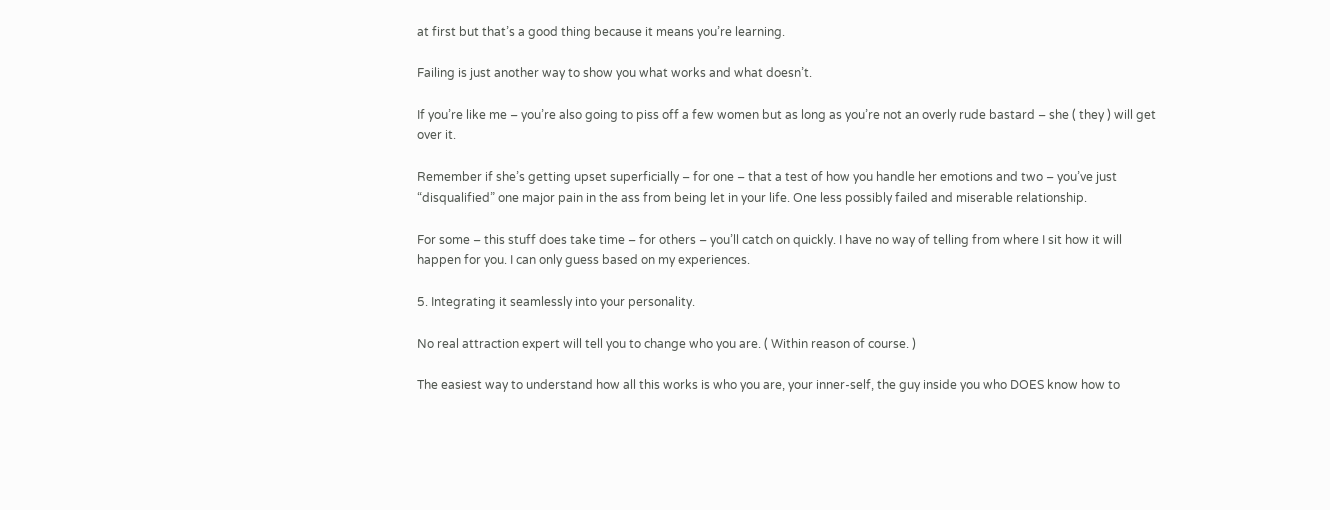at first but that’s a good thing because it means you’re learning.

Failing is just another way to show you what works and what doesn’t.

If you’re like me – you’re also going to piss off a few women but as long as you’re not an overly rude bastard – she ( they ) will get over it.

Remember if she’s getting upset superficially – for one – that a test of how you handle her emotions and two – you’ve just “disqualified” one major pain in the ass from being let in your life. One less possibly failed and miserable relationship.

For some – this stuff does take time – for others – you’ll catch on quickly. I have no way of telling from where I sit how it will happen for you. I can only guess based on my experiences.

5. Integrating it seamlessly into your personality.

No real attraction expert will tell you to change who you are. ( Within reason of course. )

The easiest way to understand how all this works is who you are, your inner-self, the guy inside you who DOES know how to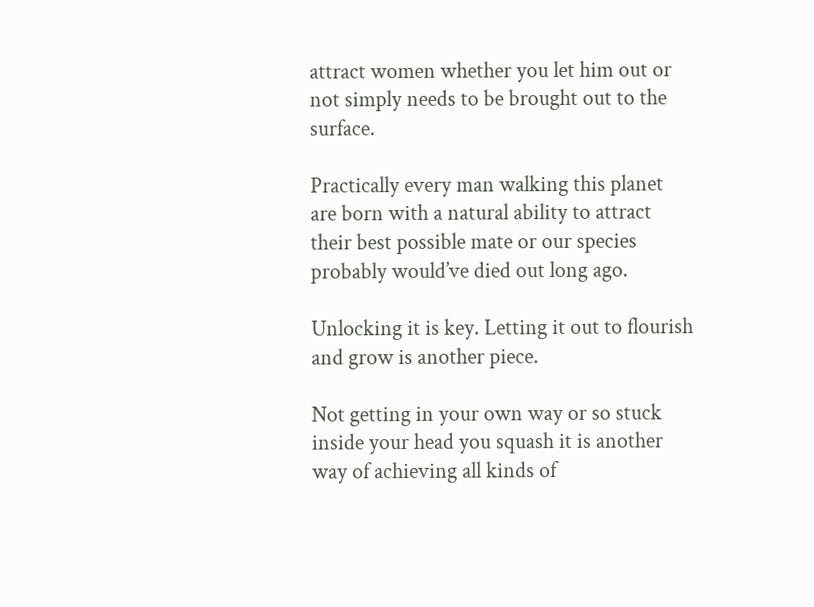attract women whether you let him out or not simply needs to be brought out to the surface.

Practically every man walking this planet are born with a natural ability to attract their best possible mate or our species probably would’ve died out long ago.

Unlocking it is key. Letting it out to flourish and grow is another piece.

Not getting in your own way or so stuck inside your head you squash it is another way of achieving all kinds of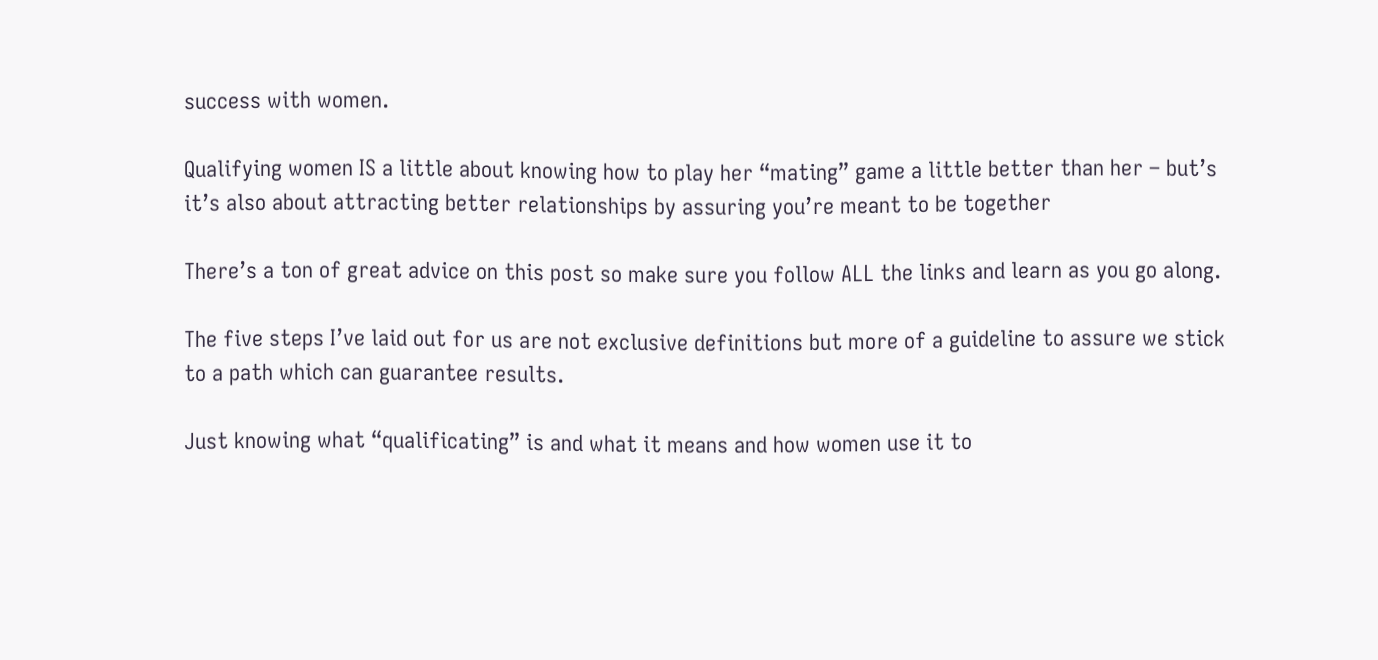success with women.

Qualifying women IS a little about knowing how to play her “mating” game a little better than her – but’s it’s also about attracting better relationships by assuring you’re meant to be together

There’s a ton of great advice on this post so make sure you follow ALL the links and learn as you go along.

The five steps I’ve laid out for us are not exclusive definitions but more of a guideline to assure we stick to a path which can guarantee results.

Just knowing what “qualificating” is and what it means and how women use it to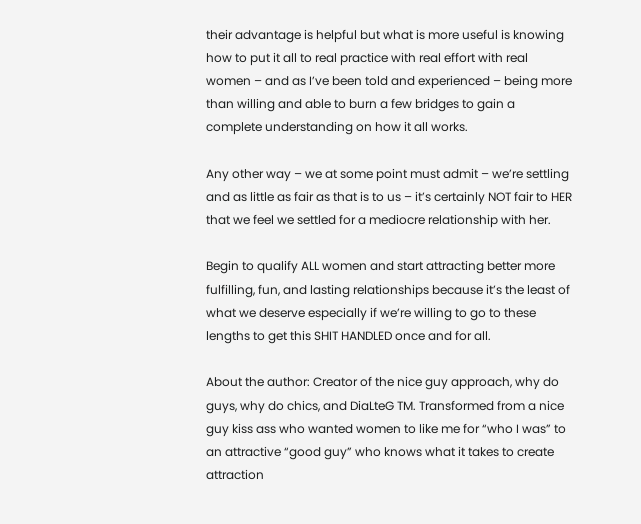their advantage is helpful but what is more useful is knowing how to put it all to real practice with real effort with real women – and as I’ve been told and experienced – being more than willing and able to burn a few bridges to gain a complete understanding on how it all works.

Any other way – we at some point must admit – we’re settling and as little as fair as that is to us – it’s certainly NOT fair to HER that we feel we settled for a mediocre relationship with her.

Begin to qualify ALL women and start attracting better more fulfilling, fun, and lasting relationships because it’s the least of what we deserve especially if we’re willing to go to these lengths to get this SHIT HANDLED once and for all.

About the author: Creator of the nice guy approach, why do guys, why do chics, and DiaLteG TM. Transformed from a nice guy kiss ass who wanted women to like me for “who I was” to an attractive “good guy” who knows what it takes to create attraction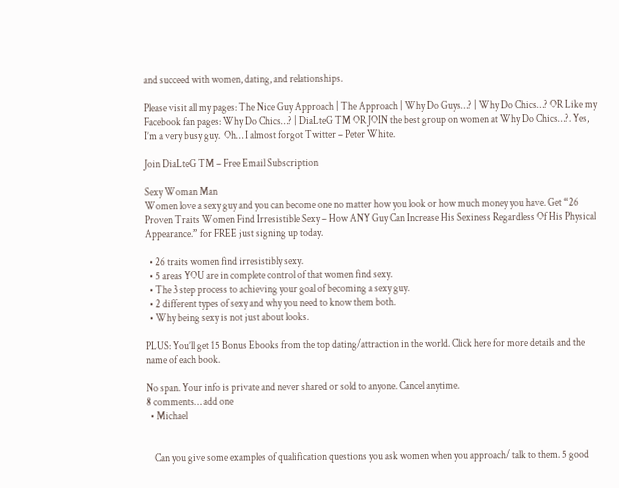and succeed with women, dating, and relationships.

Please visit all my pages: The Nice Guy Approach | The Approach | Why Do Guys…? | Why Do Chics…? OR Like my Facebook fan pages: Why Do Chics…? | DiaLteG TM OR JOIN the best group on women at Why Do Chics…?. Yes, I’m a very busy guy.  Oh… I almost forgot Twitter – Peter White.

Join DiaLteG TM – Free Email Subscription

Sexy Woman Man
Women love a sexy guy and you can become one no matter how you look or how much money you have. Get “26 Proven Traits Women Find Irresistible Sexy – How ANY Guy Can Increase His Sexiness Regardless Of His Physical Appearance.” for FREE just signing up today.

  • 26 traits women find irresistibly sexy.
  • 5 areas YOU are in complete control of that women find sexy.
  • The 3 step process to achieving your goal of becoming a sexy guy.
  • 2 different types of sexy and why you need to know them both.
  • Why being sexy is not just about looks.

PLUS: You’ll get 15 Bonus Ebooks from the top dating/attraction in the world. Click here for more details and the name of each book.

No span. Your info is private and never shared or sold to anyone. Cancel anytime.
8 comments… add one
  • Michael


    Can you give some examples of qualification questions you ask women when you approach/ talk to them. 5 good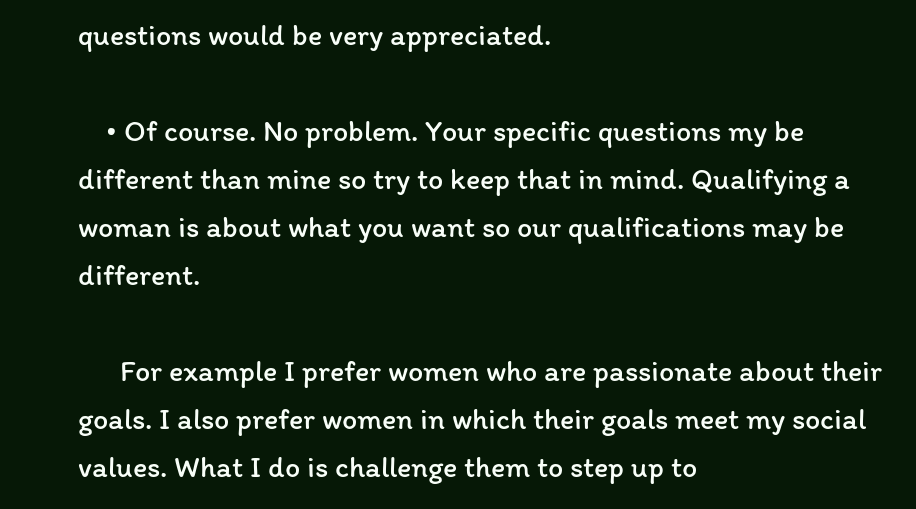questions would be very appreciated.

    • Of course. No problem. Your specific questions my be different than mine so try to keep that in mind. Qualifying a woman is about what you want so our qualifications may be different.

      For example I prefer women who are passionate about their goals. I also prefer women in which their goals meet my social values. What I do is challenge them to step up to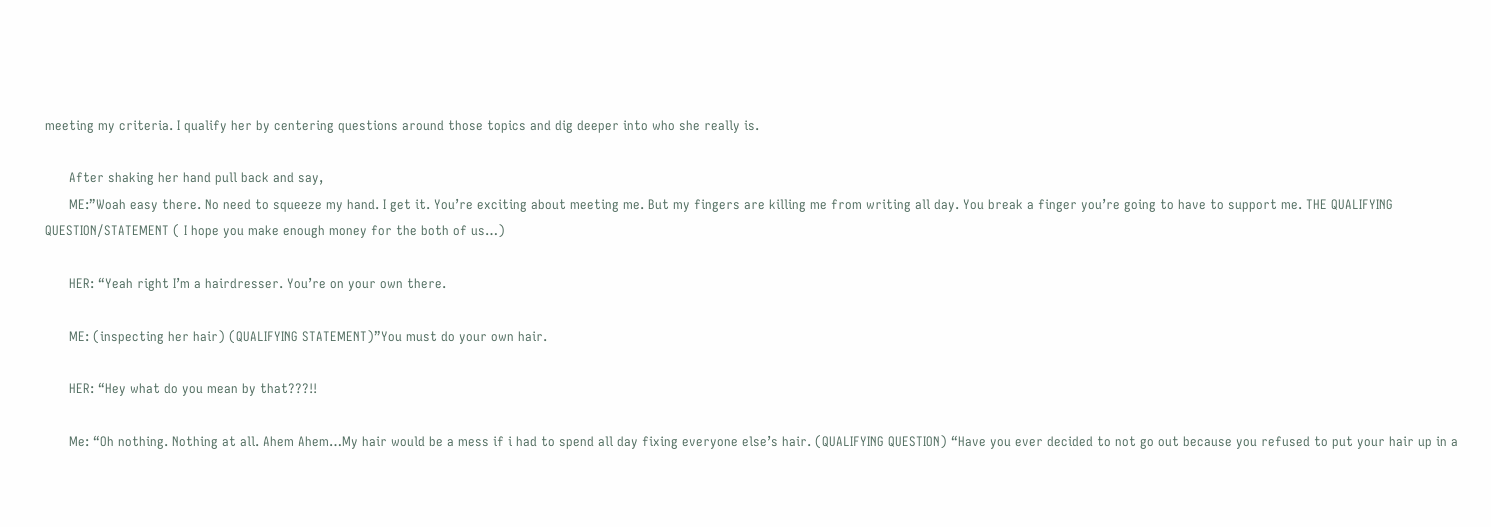meeting my criteria. I qualify her by centering questions around those topics and dig deeper into who she really is.

      After shaking her hand pull back and say,
      ME:”Woah easy there. No need to squeeze my hand. I get it. You’re exciting about meeting me. But my fingers are killing me from writing all day. You break a finger you’re going to have to support me. THE QUALIFYING QUESTION/STATEMENT ( I hope you make enough money for the both of us…)

      HER: “Yeah right I’m a hairdresser. You’re on your own there.

      ME: (inspecting her hair) (QUALIFYING STATEMENT)”You must do your own hair.

      HER: “Hey what do you mean by that???!!

      Me: “Oh nothing. Nothing at all. Ahem Ahem…My hair would be a mess if i had to spend all day fixing everyone else’s hair. (QUALIFYING QUESTION) “Have you ever decided to not go out because you refused to put your hair up in a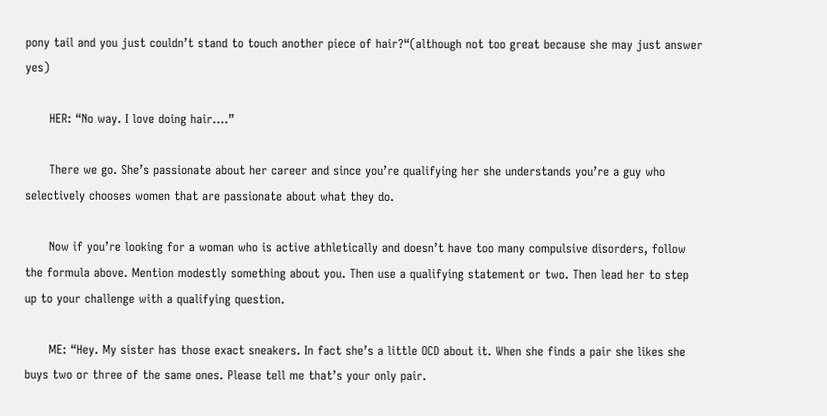pony tail and you just couldn’t stand to touch another piece of hair?“(although not too great because she may just answer yes)

      HER: “No way. I love doing hair….”

      There we go. She’s passionate about her career and since you’re qualifying her she understands you’re a guy who selectively chooses women that are passionate about what they do.

      Now if you’re looking for a woman who is active athletically and doesn’t have too many compulsive disorders, follow the formula above. Mention modestly something about you. Then use a qualifying statement or two. Then lead her to step up to your challenge with a qualifying question.

      ME: “Hey. My sister has those exact sneakers. In fact she’s a little OCD about it. When she finds a pair she likes she buys two or three of the same ones. Please tell me that’s your only pair.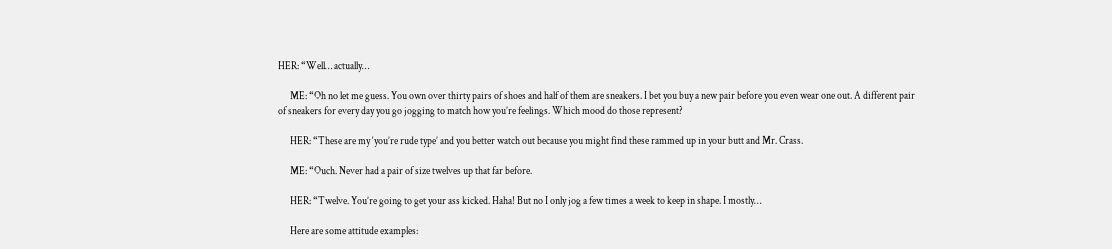HER: “Well… actually…

      ME: “Oh no let me guess. You own over thirty pairs of shoes and half of them are sneakers. I bet you buy a new pair before you even wear one out. A different pair of sneakers for every day you go jogging to match how you’re feelings. Which mood do those represent?

      HER: “These are my ‘you’re rude type’ and you better watch out because you might find these rammed up in your butt and Mr. Crass.

      ME: “Ouch. Never had a pair of size twelves up that far before.

      HER: “Twelve. You’re going to get your ass kicked. Haha! But no I only jog a few times a week to keep in shape. I mostly…

      Here are some attitude examples: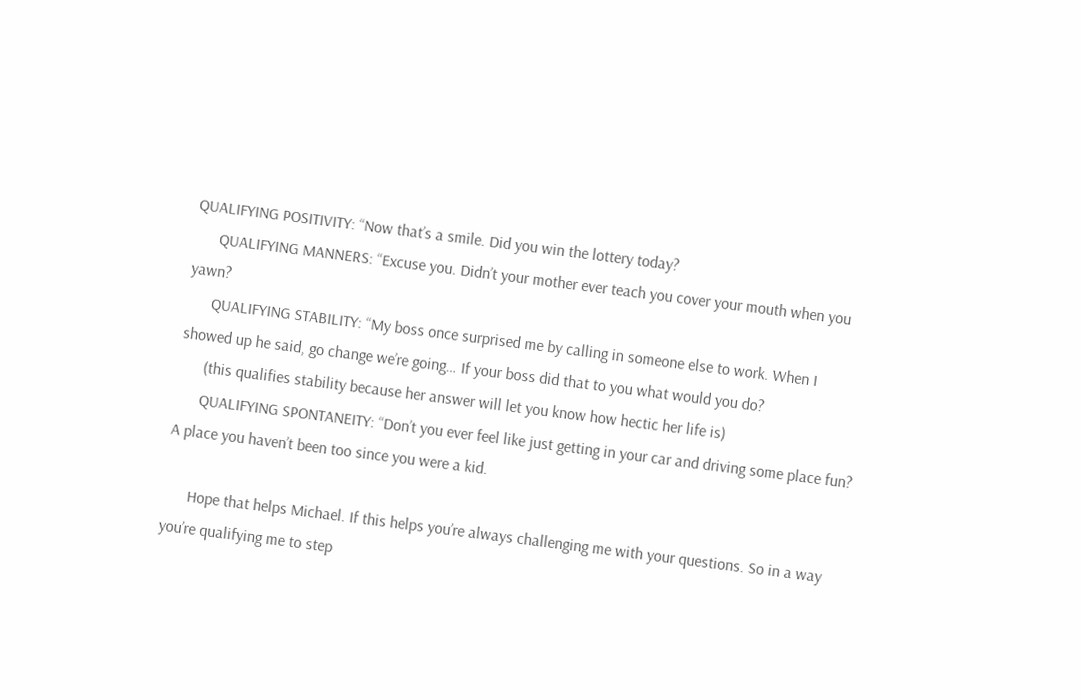QUALIFYING POSITIVITY: “Now that’s a smile. Did you win the lottery today?
      QUALIFYING MANNERS: “Excuse you. Didn’t your mother ever teach you cover your mouth when you yawn?
      QUALIFYING STABILITY: “My boss once surprised me by calling in someone else to work. When I showed up he said, go change we’re going… If your boss did that to you what would you do?
      (this qualifies stability because her answer will let you know how hectic her life is)
      QUALIFYING SPONTANEITY: “Don’t you ever feel like just getting in your car and driving some place fun? A place you haven’t been too since you were a kid.

      Hope that helps Michael. If this helps you’re always challenging me with your questions. So in a way you’re qualifying me to step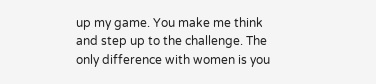up my game. You make me think and step up to the challenge. The only difference with women is you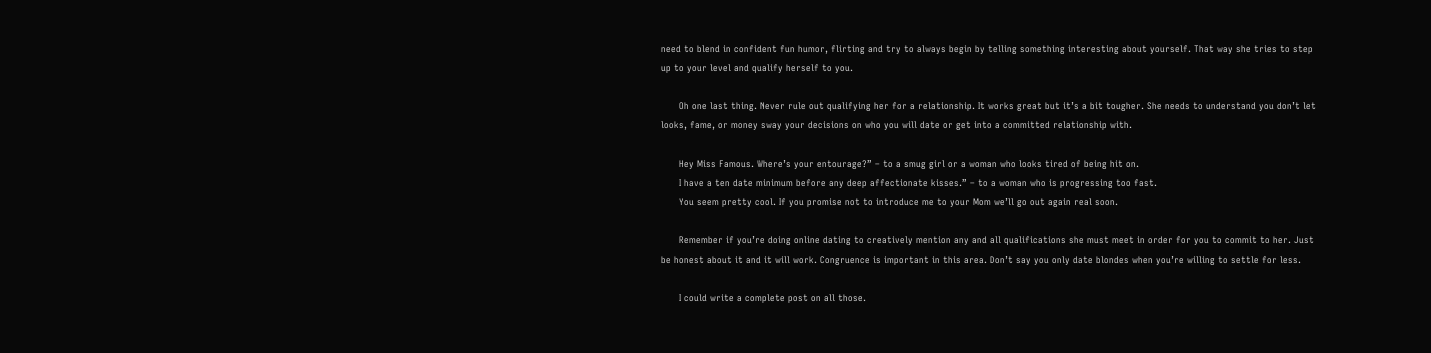need to blend in confident fun humor, flirting and try to always begin by telling something interesting about yourself. That way she tries to step up to your level and qualify herself to you.

      Oh one last thing. Never rule out qualifying her for a relationship. It works great but it’s a bit tougher. She needs to understand you don’t let looks, fame, or money sway your decisions on who you will date or get into a committed relationship with.

      Hey Miss Famous. Where’s your entourage?” – to a smug girl or a woman who looks tired of being hit on.
      I have a ten date minimum before any deep affectionate kisses.” – to a woman who is progressing too fast.
      You seem pretty cool. If you promise not to introduce me to your Mom we’ll go out again real soon.

      Remember if you’re doing online dating to creatively mention any and all qualifications she must meet in order for you to commit to her. Just be honest about it and it will work. Congruence is important in this area. Don’t say you only date blondes when you’re willing to settle for less.

      I could write a complete post on all those.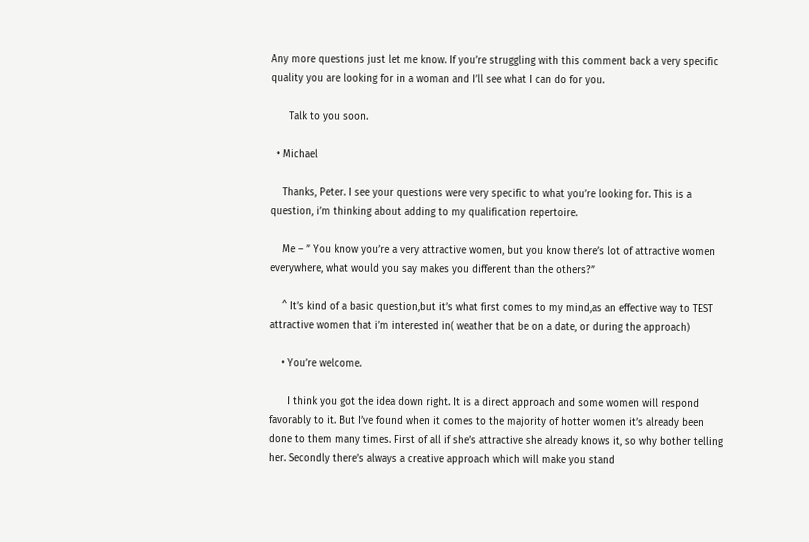Any more questions just let me know. If you’re struggling with this comment back a very specific quality you are looking for in a woman and I’ll see what I can do for you.

      Talk to you soon.

  • Michael

    Thanks, Peter. I see your questions were very specific to what you’re looking for. This is a question, i’m thinking about adding to my qualification repertoire.

    Me – ” You know you’re a very attractive women, but you know there’s lot of attractive women everywhere, what would you say makes you different than the others?”

    ^ It’s kind of a basic question,but it’s what first comes to my mind,as an effective way to TEST attractive women that i’m interested in( weather that be on a date, or during the approach)

    • You’re welcome.

      I think you got the idea down right. It is a direct approach and some women will respond favorably to it. But I’ve found when it comes to the majority of hotter women it’s already been done to them many times. First of all if she’s attractive she already knows it, so why bother telling her. Secondly there’s always a creative approach which will make you stand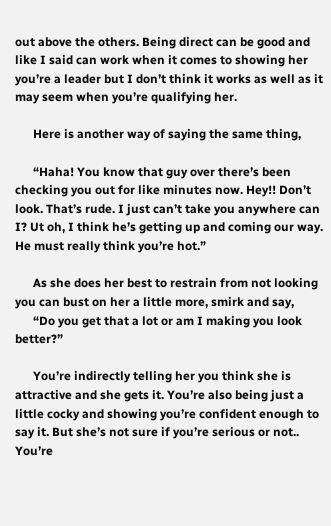out above the others. Being direct can be good and like I said can work when it comes to showing her you’re a leader but I don’t think it works as well as it may seem when you’re qualifying her.

      Here is another way of saying the same thing,

      “Haha! You know that guy over there’s been checking you out for like minutes now. Hey!! Don’t look. That’s rude. I just can’t take you anywhere can I? Ut oh, I think he’s getting up and coming our way. He must really think you’re hot.”

      As she does her best to restrain from not looking you can bust on her a little more, smirk and say,
      “Do you get that a lot or am I making you look better?”

      You’re indirectly telling her you think she is attractive and she gets it. You’re also being just a little cocky and showing you’re confident enough to say it. But she’s not sure if you’re serious or not.. You’re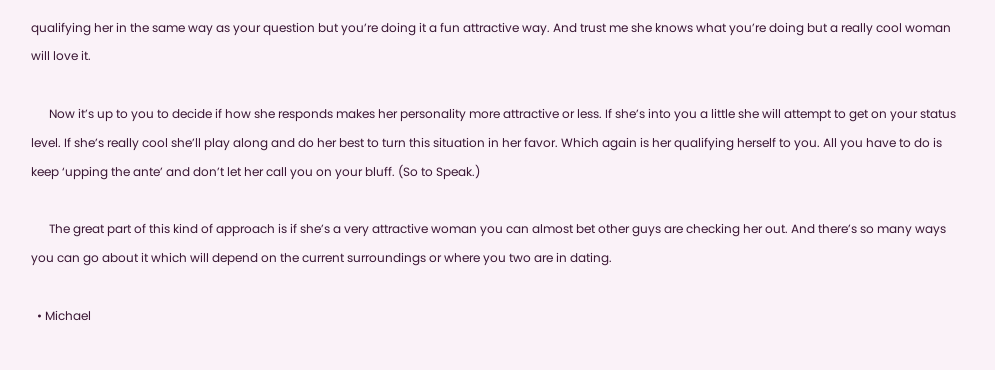qualifying her in the same way as your question but you’re doing it a fun attractive way. And trust me she knows what you’re doing but a really cool woman will love it.

      Now it’s up to you to decide if how she responds makes her personality more attractive or less. If she’s into you a little she will attempt to get on your status level. If she’s really cool she’ll play along and do her best to turn this situation in her favor. Which again is her qualifying herself to you. All you have to do is keep ‘upping the ante’ and don’t let her call you on your bluff. (So to Speak.)

      The great part of this kind of approach is if she’s a very attractive woman you can almost bet other guys are checking her out. And there’s so many ways you can go about it which will depend on the current surroundings or where you two are in dating.

  • Michael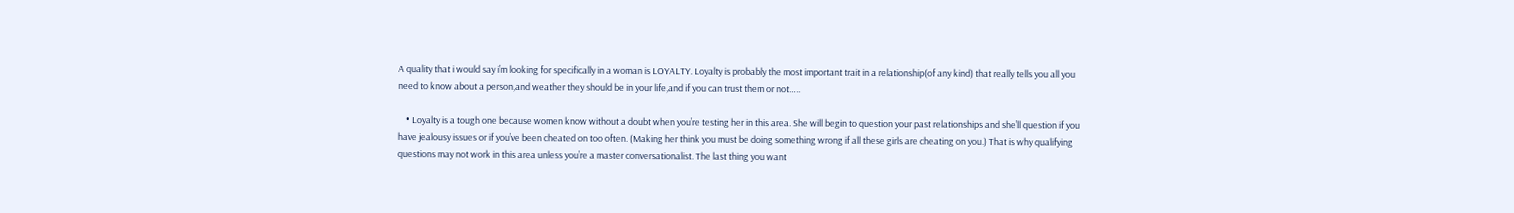A quality that i would say i’m looking for specifically in a woman is LOYALTY. Loyalty is probably the most important trait in a relationship(of any kind) that really tells you all you need to know about a person,and weather they should be in your life,and if you can trust them or not…..

    • Loyalty is a tough one because women know without a doubt when you’re testing her in this area. She will begin to question your past relationships and she’ll question if you have jealousy issues or if you’ve been cheated on too often. (Making her think you must be doing something wrong if all these girls are cheating on you.) That is why qualifying questions may not work in this area unless you’re a master conversationalist. The last thing you want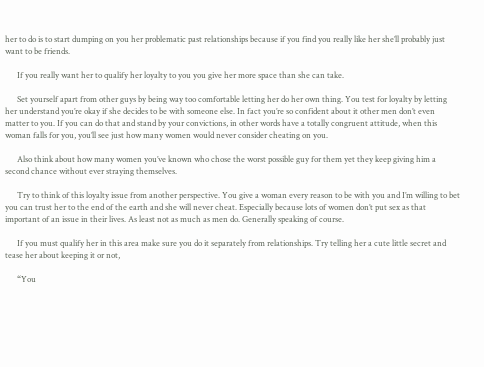her to do is to start dumping on you her problematic past relationships because if you find you really like her she’ll probably just want to be friends.

      If you really want her to qualify her loyalty to you you give her more space than she can take.

      Set yourself apart from other guys by being way too comfortable letting her do her own thing. You test for loyalty by letting her understand you’re okay if she decides to be with someone else. In fact you’re so confident about it other men don’t even matter to you. If you can do that and stand by your convictions, in other words have a totally congruent attitude, when this woman falls for you, you’ll see just how many women would never consider cheating on you.

      Also think about how many women you’ve known who chose the worst possible guy for them yet they keep giving him a second chance without ever straying themselves.

      Try to think of this loyalty issue from another perspective. You give a woman every reason to be with you and I’m willing to bet you can trust her to the end of the earth and she will never cheat. Especially because lots of women don’t put sex as that important of an issue in their lives. As least not as much as men do. Generally speaking of course.

      If you must qualify her in this area make sure you do it separately from relationships. Try telling her a cute little secret and tease her about keeping it or not,

      “You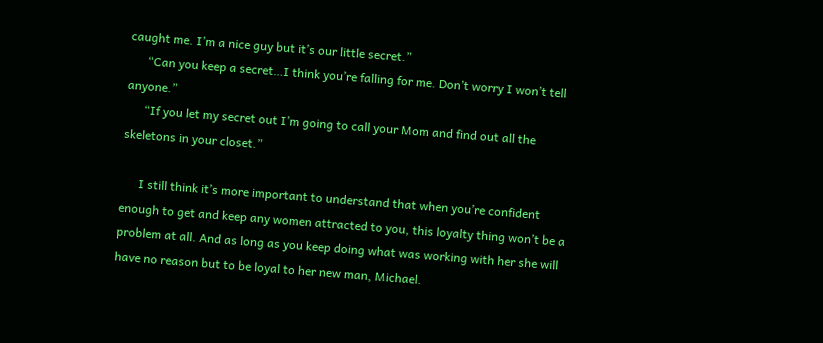caught me. I’m a nice guy but it’s our little secret.”
      “Can you keep a secret…I think you’re falling for me. Don’t worry I won’t tell anyone.”
      “If you let my secret out I’m going to call your Mom and find out all the skeletons in your closet.”

      I still think it’s more important to understand that when you’re confident enough to get and keep any women attracted to you, this loyalty thing won’t be a problem at all. And as long as you keep doing what was working with her she will have no reason but to be loyal to her new man, Michael.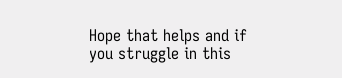Hope that helps and if you struggle in this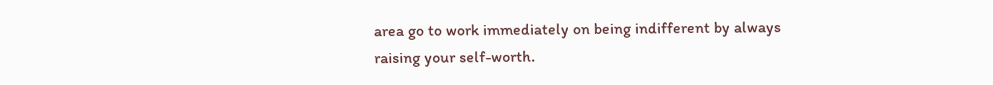area go to work immediately on being indifferent by always raising your self-worth.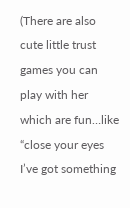(There are also cute little trust games you can play with her which are fun…like “close your eyes I’ve got something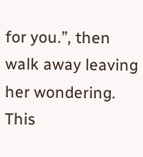for you.”, then walk away leaving her wondering. This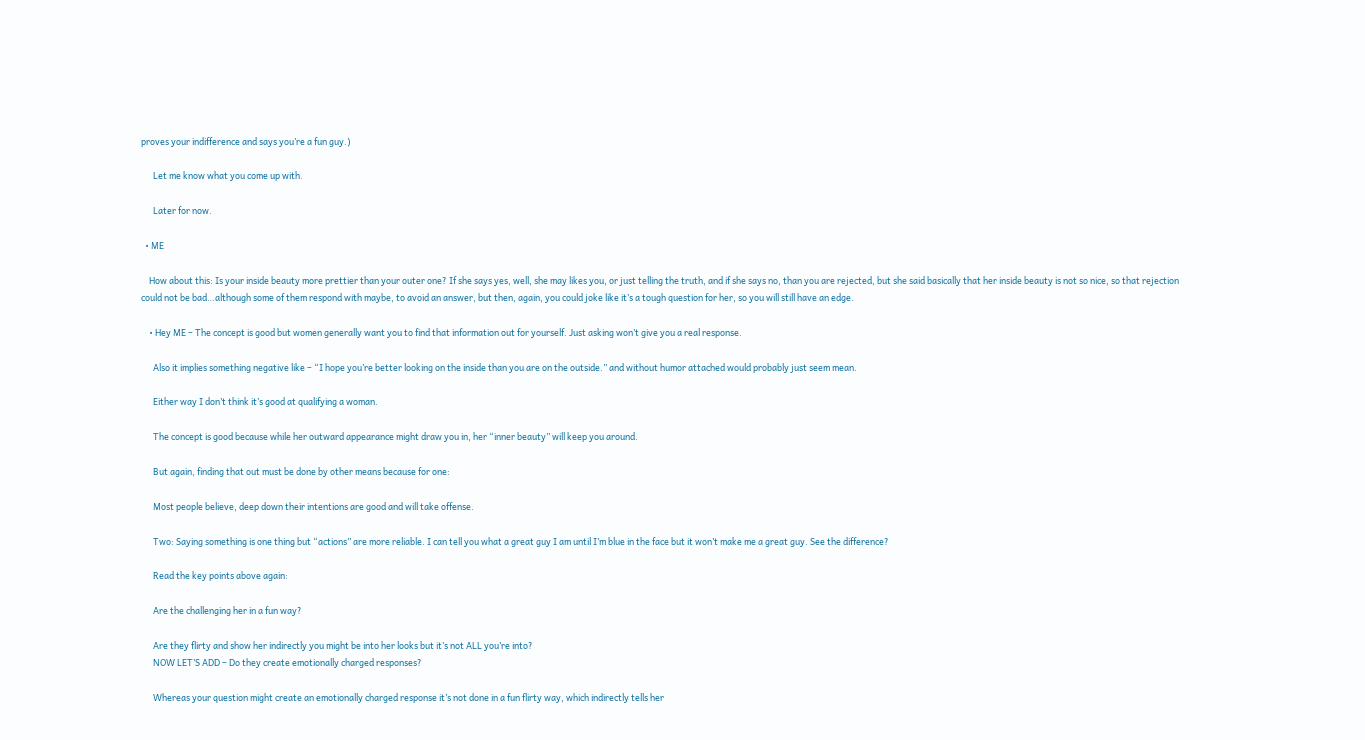proves your indifference and says you’re a fun guy.)

      Let me know what you come up with.

      Later for now.

  • ME

    How about this: Is your inside beauty more prettier than your outer one? If she says yes, well, she may likes you, or just telling the truth, and if she says no, than you are rejected, but she said basically that her inside beauty is not so nice, so that rejection could not be bad…although some of them respond with maybe, to avoid an answer, but then, again, you could joke like it’s a tough question for her, so you will still have an edge.

    • Hey ME – The concept is good but women generally want you to find that information out for yourself. Just asking won’t give you a real response.

      Also it implies something negative like – “I hope you’re better looking on the inside than you are on the outside.” and without humor attached would probably just seem mean.

      Either way I don’t think it’s good at qualifying a woman.

      The concept is good because while her outward appearance might draw you in, her “inner beauty” will keep you around.

      But again, finding that out must be done by other means because for one:

      Most people believe, deep down their intentions are good and will take offense.

      Two: Saying something is one thing but “actions” are more reliable. I can tell you what a great guy I am until I’m blue in the face but it won’t make me a great guy. See the difference?

      Read the key points above again:

      Are the challenging her in a fun way?

      Are they flirty and show her indirectly you might be into her looks but it’s not ALL you’re into?
      NOW LET’S ADD – Do they create emotionally charged responses?

      Whereas your question might create an emotionally charged response it’s not done in a fun flirty way, which indirectly tells her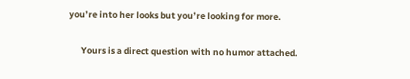you’re into her looks but you’re looking for more.

      Yours is a direct question with no humor attached.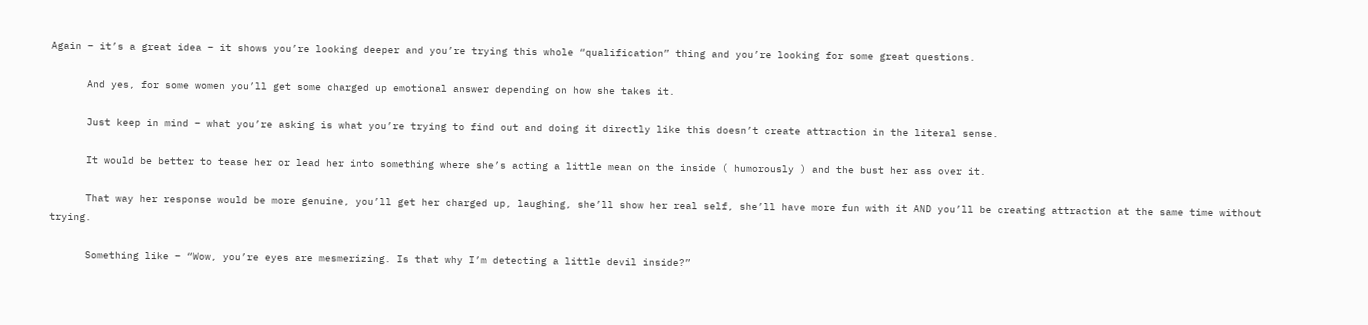Again – it’s a great idea – it shows you’re looking deeper and you’re trying this whole “qualification” thing and you’re looking for some great questions.

      And yes, for some women you’ll get some charged up emotional answer depending on how she takes it.

      Just keep in mind – what you’re asking is what you’re trying to find out and doing it directly like this doesn’t create attraction in the literal sense.

      It would be better to tease her or lead her into something where she’s acting a little mean on the inside ( humorously ) and the bust her ass over it.

      That way her response would be more genuine, you’ll get her charged up, laughing, she’ll show her real self, she’ll have more fun with it AND you’ll be creating attraction at the same time without trying.

      Something like – “Wow, you’re eyes are mesmerizing. Is that why I’m detecting a little devil inside?”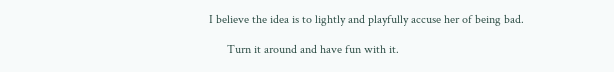I believe the idea is to lightly and playfully accuse her of being bad.

      Turn it around and have fun with it.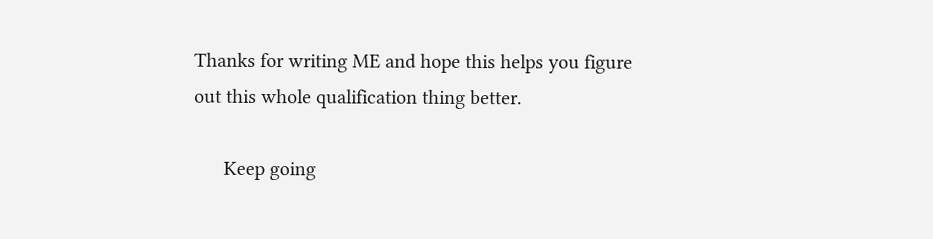Thanks for writing ME and hope this helps you figure out this whole qualification thing better.

      Keep going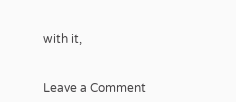with it,


Leave a Comment